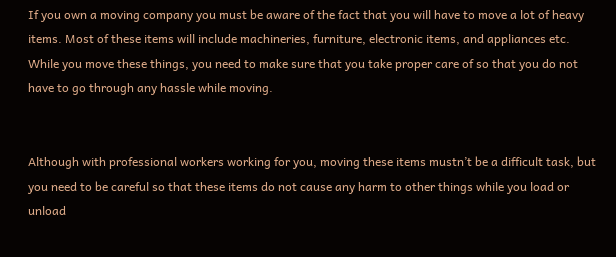If you own a moving company you must be aware of the fact that you will have to move a lot of heavy items. Most of these items will include machineries, furniture, electronic items, and appliances etc. While you move these things, you need to make sure that you take proper care of so that you do not have to go through any hassle while moving.


Although with professional workers working for you, moving these items mustn’t be a difficult task, but you need to be careful so that these items do not cause any harm to other things while you load or unload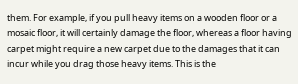them. For example, if you pull heavy items on a wooden floor or a mosaic floor, it will certainly damage the floor, whereas a floor having carpet might require a new carpet due to the damages that it can incur while you drag those heavy items. This is the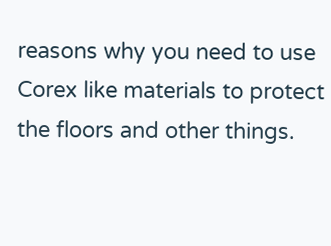reasons why you need to use Corex like materials to protect the floors and other things.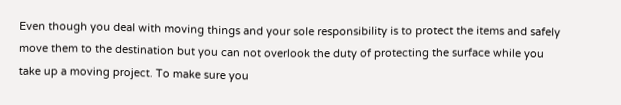Even though you deal with moving things and your sole responsibility is to protect the items and safely move them to the destination but you can not overlook the duty of protecting the surface while you take up a moving project. To make sure you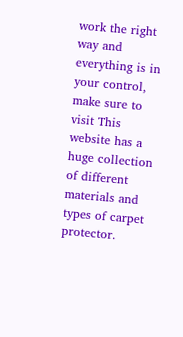work the right way and everything is in your control, make sure to visit This website has a huge collection of different materials and types of carpet protector.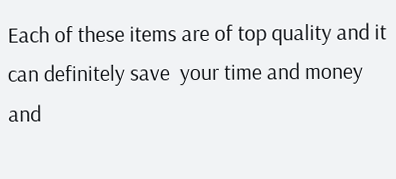Each of these items are of top quality and it can definitely save  your time and money and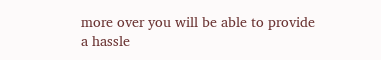more over you will be able to provide a hassle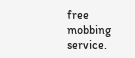free mobbing service.